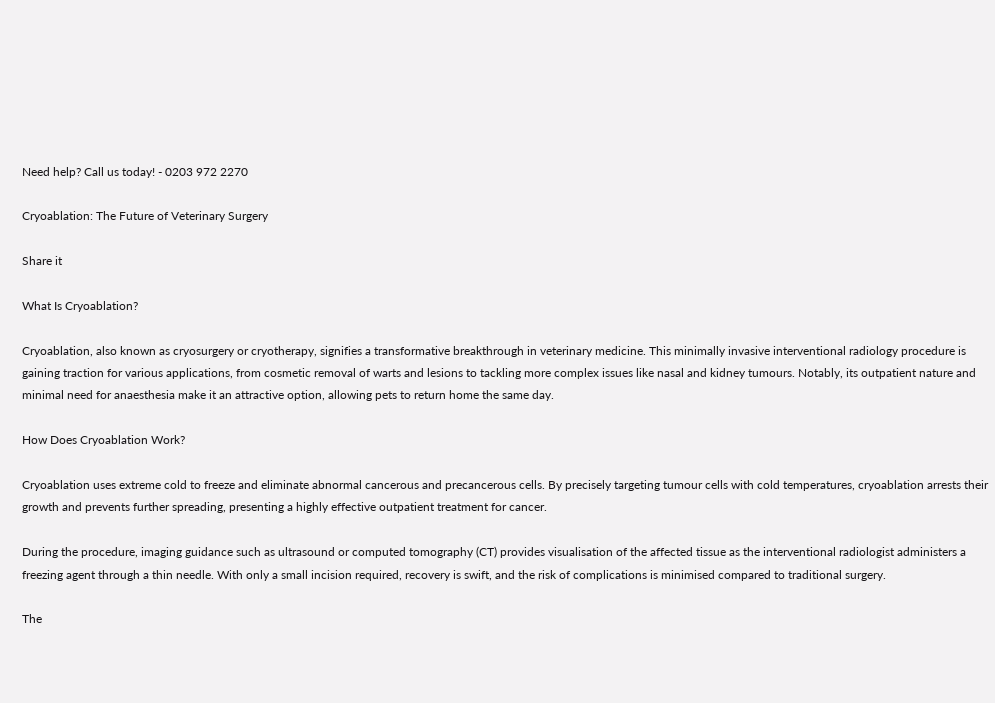Need help? Call us today! - 0203 972 2270

Cryoablation: The Future of Veterinary Surgery

Share it

What Is Cryoablation?

Cryoablation, also known as cryosurgery or cryotherapy, signifies a transformative breakthrough in veterinary medicine. This minimally invasive interventional radiology procedure is gaining traction for various applications, from cosmetic removal of warts and lesions to tackling more complex issues like nasal and kidney tumours. Notably, its outpatient nature and minimal need for anaesthesia make it an attractive option, allowing pets to return home the same day.

How Does Cryoablation Work?

Cryoablation uses extreme cold to freeze and eliminate abnormal cancerous and precancerous cells. By precisely targeting tumour cells with cold temperatures, cryoablation arrests their growth and prevents further spreading, presenting a highly effective outpatient treatment for cancer.

During the procedure, imaging guidance such as ultrasound or computed tomography (CT) provides visualisation of the affected tissue as the interventional radiologist administers a freezing agent through a thin needle. With only a small incision required, recovery is swift, and the risk of complications is minimised compared to traditional surgery.

The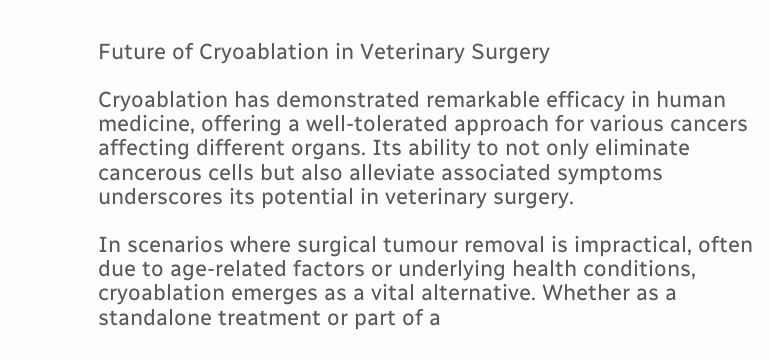Future of Cryoablation in Veterinary Surgery

Cryoablation has demonstrated remarkable efficacy in human medicine, offering a well-tolerated approach for various cancers affecting different organs. Its ability to not only eliminate cancerous cells but also alleviate associated symptoms underscores its potential in veterinary surgery.

In scenarios where surgical tumour removal is impractical, often due to age-related factors or underlying health conditions, cryoablation emerges as a vital alternative. Whether as a standalone treatment or part of a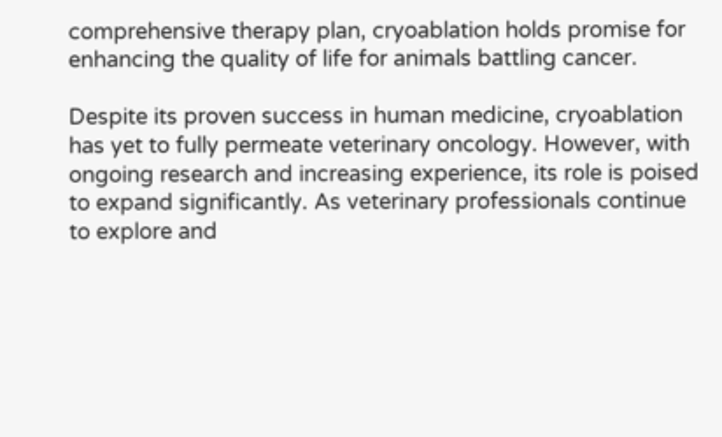comprehensive therapy plan, cryoablation holds promise for enhancing the quality of life for animals battling cancer.

Despite its proven success in human medicine, cryoablation has yet to fully permeate veterinary oncology. However, with ongoing research and increasing experience, its role is poised to expand significantly. As veterinary professionals continue to explore and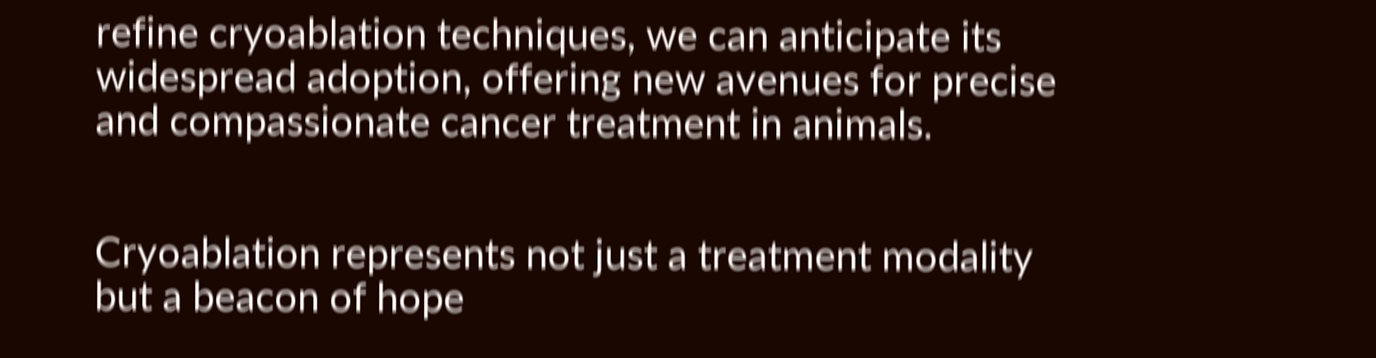refine cryoablation techniques, we can anticipate its widespread adoption, offering new avenues for precise and compassionate cancer treatment in animals.


Cryoablation represents not just a treatment modality but a beacon of hope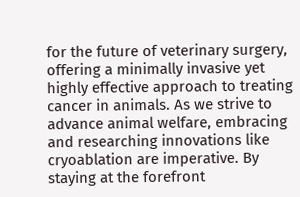for the future of veterinary surgery, offering a minimally invasive yet highly effective approach to treating cancer in animals. As we strive to advance animal welfare, embracing and researching innovations like cryoablation are imperative. By staying at the forefront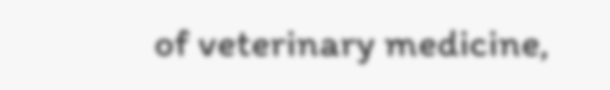of veterinary medicine,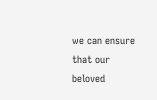we can ensure that our beloved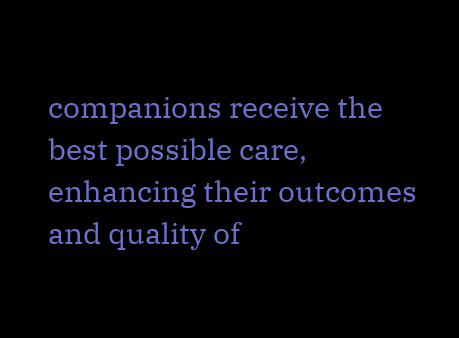companions receive the best possible care, enhancing their outcomes and quality of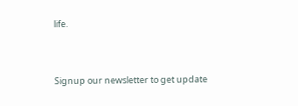life.


Signup our newsletter to get update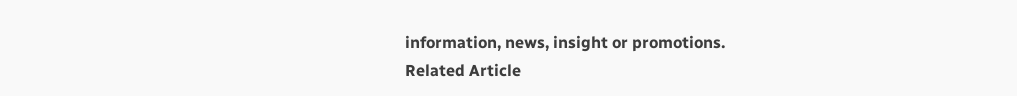information, news, insight or promotions.
Related Article